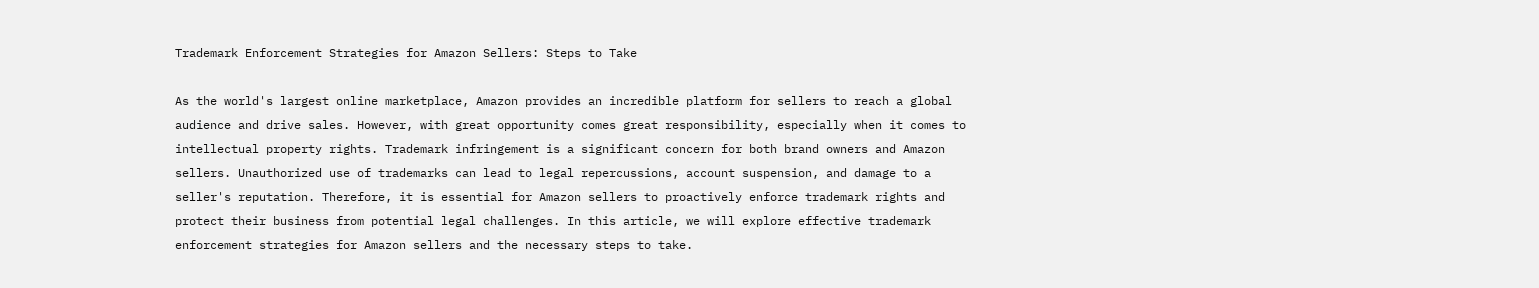Trademark Enforcement Strategies for Amazon Sellers: Steps to Take

As the world's largest online marketplace, Amazon provides an incredible platform for sellers to reach a global audience and drive sales. However, with great opportunity comes great responsibility, especially when it comes to intellectual property rights. Trademark infringement is a significant concern for both brand owners and Amazon sellers. Unauthorized use of trademarks can lead to legal repercussions, account suspension, and damage to a seller's reputation. Therefore, it is essential for Amazon sellers to proactively enforce trademark rights and protect their business from potential legal challenges. In this article, we will explore effective trademark enforcement strategies for Amazon sellers and the necessary steps to take.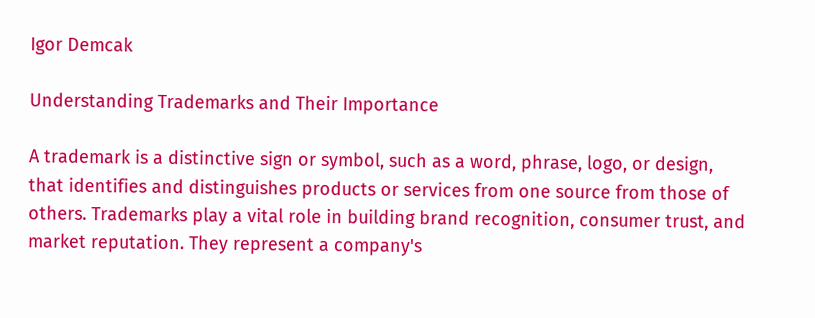Igor Demcak

Understanding Trademarks and Their Importance

A trademark is a distinctive sign or symbol, such as a word, phrase, logo, or design, that identifies and distinguishes products or services from one source from those of others. Trademarks play a vital role in building brand recognition, consumer trust, and market reputation. They represent a company's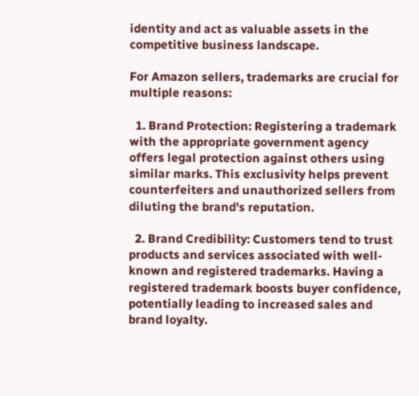identity and act as valuable assets in the competitive business landscape.

For Amazon sellers, trademarks are crucial for multiple reasons:

  1. Brand Protection: Registering a trademark with the appropriate government agency offers legal protection against others using similar marks. This exclusivity helps prevent counterfeiters and unauthorized sellers from diluting the brand's reputation.

  2. Brand Credibility: Customers tend to trust products and services associated with well-known and registered trademarks. Having a registered trademark boosts buyer confidence, potentially leading to increased sales and brand loyalty.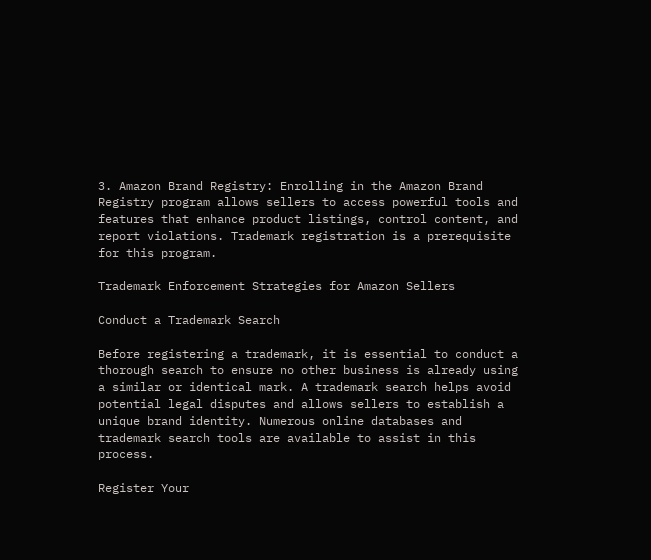3. Amazon Brand Registry: Enrolling in the Amazon Brand Registry program allows sellers to access powerful tools and features that enhance product listings, control content, and report violations. Trademark registration is a prerequisite for this program.

Trademark Enforcement Strategies for Amazon Sellers

Conduct a Trademark Search

Before registering a trademark, it is essential to conduct a thorough search to ensure no other business is already using a similar or identical mark. A trademark search helps avoid potential legal disputes and allows sellers to establish a unique brand identity. Numerous online databases and trademark search tools are available to assist in this process.

Register Your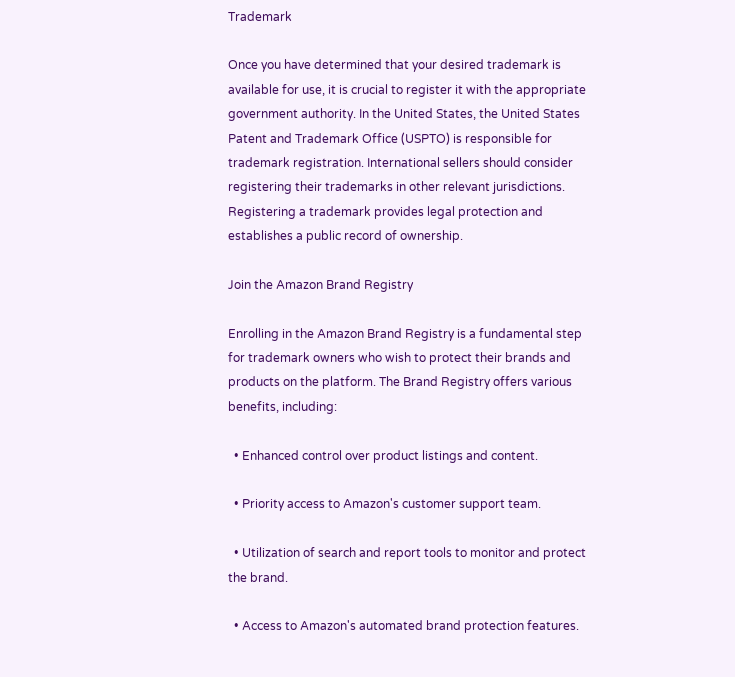Trademark

Once you have determined that your desired trademark is available for use, it is crucial to register it with the appropriate government authority. In the United States, the United States Patent and Trademark Office (USPTO) is responsible for trademark registration. International sellers should consider registering their trademarks in other relevant jurisdictions. Registering a trademark provides legal protection and establishes a public record of ownership.

Join the Amazon Brand Registry

Enrolling in the Amazon Brand Registry is a fundamental step for trademark owners who wish to protect their brands and products on the platform. The Brand Registry offers various benefits, including:

  • Enhanced control over product listings and content.

  • Priority access to Amazon's customer support team.

  • Utilization of search and report tools to monitor and protect the brand.

  • Access to Amazon's automated brand protection features.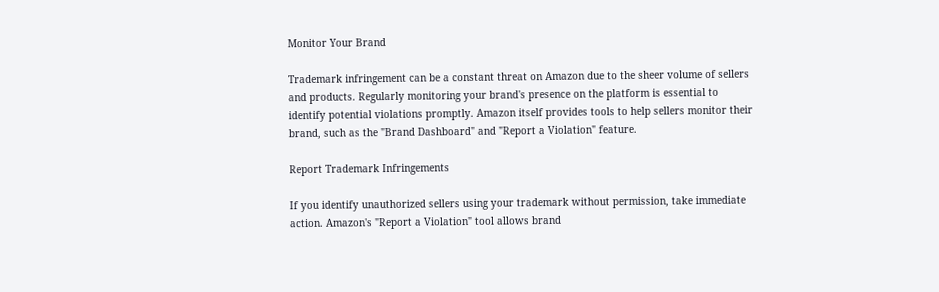Monitor Your Brand

Trademark infringement can be a constant threat on Amazon due to the sheer volume of sellers and products. Regularly monitoring your brand's presence on the platform is essential to identify potential violations promptly. Amazon itself provides tools to help sellers monitor their brand, such as the "Brand Dashboard" and "Report a Violation" feature.

Report Trademark Infringements

If you identify unauthorized sellers using your trademark without permission, take immediate action. Amazon's "Report a Violation" tool allows brand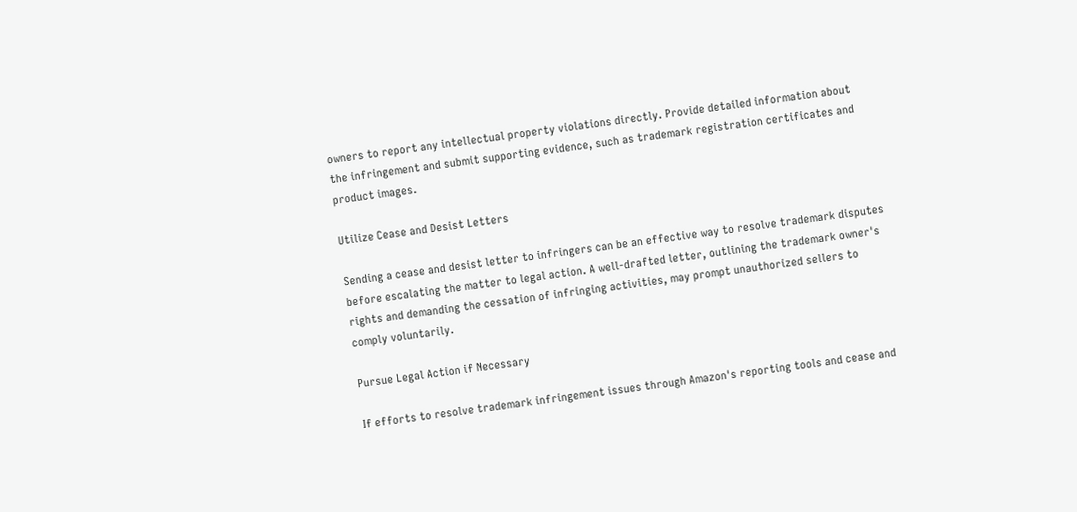owners to report any intellectual property violations directly. Provide detailed information about the infringement and submit supporting evidence, such as trademark registration certificates and product images.

Utilize Cease and Desist Letters

Sending a cease and desist letter to infringers can be an effective way to resolve trademark disputes before escalating the matter to legal action. A well-drafted letter, outlining the trademark owner's rights and demanding the cessation of infringing activities, may prompt unauthorized sellers to comply voluntarily.

Pursue Legal Action if Necessary

If efforts to resolve trademark infringement issues through Amazon's reporting tools and cease and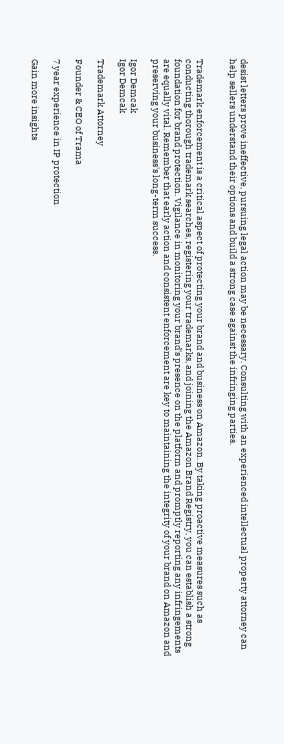desist letters prove ineffective, pursuing legal action may be necessary. Consulting with an experienced intellectual property attorney can help sellers understand their options and build a strong case against the infringing parties.


Trademark enforcement is a critical aspect of protecting your brand and business on Amazon. By taking proactive measures such as conducting thorough trademark searches, registering your trademarks, and joining the Amazon Brand Registry, you can establish a strong foundation for brand protection. Vigilance in monitoring your brand's presence on the platform and promptly reporting any infringements are equally vital. Remember that early action and consistent enforcement are key to maintaining the integrity of your brand on Amazon and preserving your business's long-term success.

Igor Demcak
Igor Demcak

Trademark Attorney

Founder & CEO of Trama

7 year experience in IP protection

Gain more insights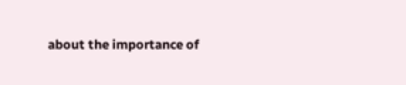about the importance of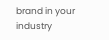brand in your industry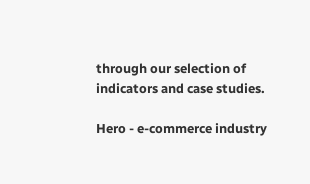through our selection of indicators and case studies.

Hero - e-commerce industry